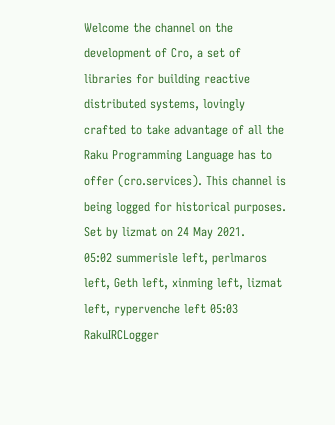Welcome the channel on the development of Cro, a set of libraries for building reactive distributed systems, lovingly crafted to take advantage of all the Raku Programming Language has to offer (cro.services). This channel is being logged for historical purposes.
Set by lizmat on 24 May 2021.
05:02 summerisle left, perlmaros left, Geth left, xinming left, lizmat left, rypervenche left 05:03 RakuIRCLogger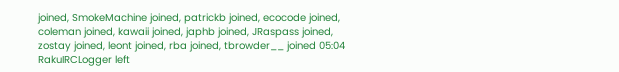joined, SmokeMachine joined, patrickb joined, ecocode joined, coleman joined, kawaii joined, japhb joined, JRaspass joined, zostay joined, leont joined, rba joined, tbrowder__ joined 05:04 RakuIRCLogger left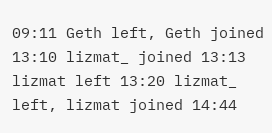09:11 Geth left, Geth joined 13:10 lizmat_ joined 13:13 lizmat left 13:20 lizmat_ left, lizmat joined 14:44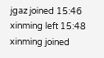jgaz joined 15:46 xinming left 15:48 xinming joined